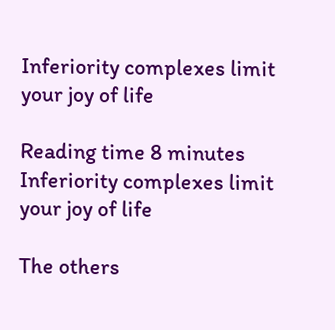Inferiority complexes limit your joy of life

Reading time 8 minutes
Inferiority complexes limit your joy of life

The others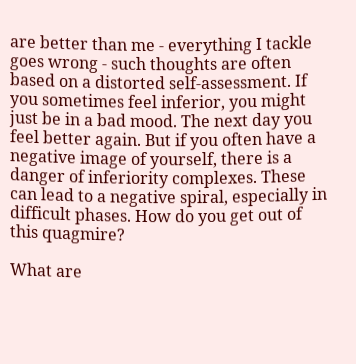are better than me - everything I tackle goes wrong - such thoughts are often based on a distorted self-assessment. If you sometimes feel inferior, you might just be in a bad mood. The next day you feel better again. But if you often have a negative image of yourself, there is a danger of inferiority complexes. These can lead to a negative spiral, especially in difficult phases. How do you get out of this quagmire?

What are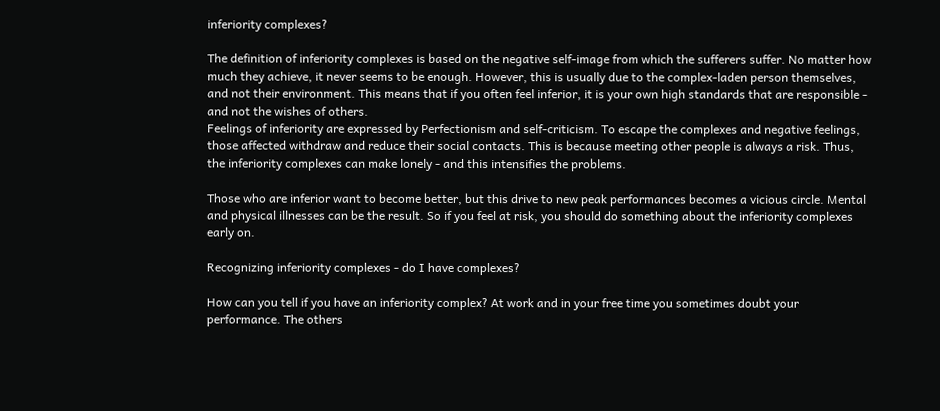inferiority complexes?

The definition of inferiority complexes is based on the negative self-image from which the sufferers suffer. No matter how much they achieve, it never seems to be enough. However, this is usually due to the complex-laden person themselves, and not their environment. This means that if you often feel inferior, it is your own high standards that are responsible - and not the wishes of others.
Feelings of inferiority are expressed by Perfectionism and self-criticism. To escape the complexes and negative feelings, those affected withdraw and reduce their social contacts. This is because meeting other people is always a risk. Thus, the inferiority complexes can make lonely - and this intensifies the problems.

Those who are inferior want to become better, but this drive to new peak performances becomes a vicious circle. Mental and physical illnesses can be the result. So if you feel at risk, you should do something about the inferiority complexes early on.

Recognizing inferiority complexes - do I have complexes?

How can you tell if you have an inferiority complex? At work and in your free time you sometimes doubt your performance. The others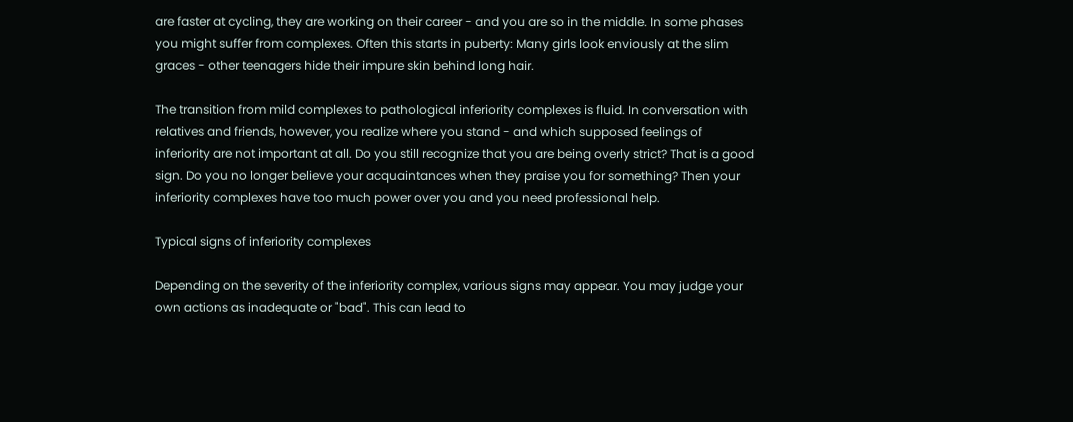are faster at cycling, they are working on their career - and you are so in the middle. In some phases you might suffer from complexes. Often this starts in puberty: Many girls look enviously at the slim graces - other teenagers hide their impure skin behind long hair.

The transition from mild complexes to pathological inferiority complexes is fluid. In conversation with relatives and friends, however, you realize where you stand - and which supposed feelings of inferiority are not important at all. Do you still recognize that you are being overly strict? That is a good sign. Do you no longer believe your acquaintances when they praise you for something? Then your inferiority complexes have too much power over you and you need professional help.

Typical signs of inferiority complexes

Depending on the severity of the inferiority complex, various signs may appear. You may judge your own actions as inadequate or "bad". This can lead to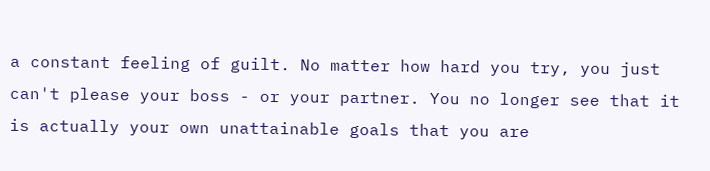a constant feeling of guilt. No matter how hard you try, you just can't please your boss - or your partner. You no longer see that it is actually your own unattainable goals that you are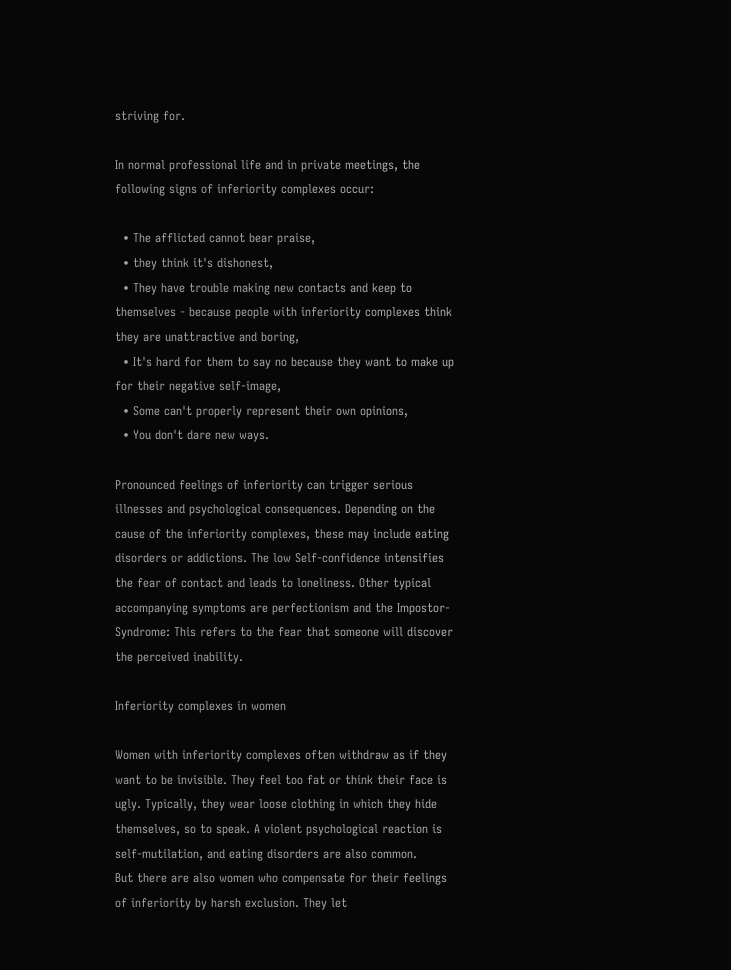striving for.

In normal professional life and in private meetings, the following signs of inferiority complexes occur:

  • The afflicted cannot bear praise,
  • they think it's dishonest,
  • They have trouble making new contacts and keep to themselves - because people with inferiority complexes think they are unattractive and boring,
  • It's hard for them to say no because they want to make up for their negative self-image,
  • Some can't properly represent their own opinions,
  • You don't dare new ways.

Pronounced feelings of inferiority can trigger serious illnesses and psychological consequences. Depending on the cause of the inferiority complexes, these may include eating disorders or addictions. The low Self-confidence intensifies the fear of contact and leads to loneliness. Other typical accompanying symptoms are perfectionism and the Impostor-Syndrome: This refers to the fear that someone will discover the perceived inability.

Inferiority complexes in women

Women with inferiority complexes often withdraw as if they want to be invisible. They feel too fat or think their face is ugly. Typically, they wear loose clothing in which they hide themselves, so to speak. A violent psychological reaction is self-mutilation, and eating disorders are also common.
But there are also women who compensate for their feelings of inferiority by harsh exclusion. They let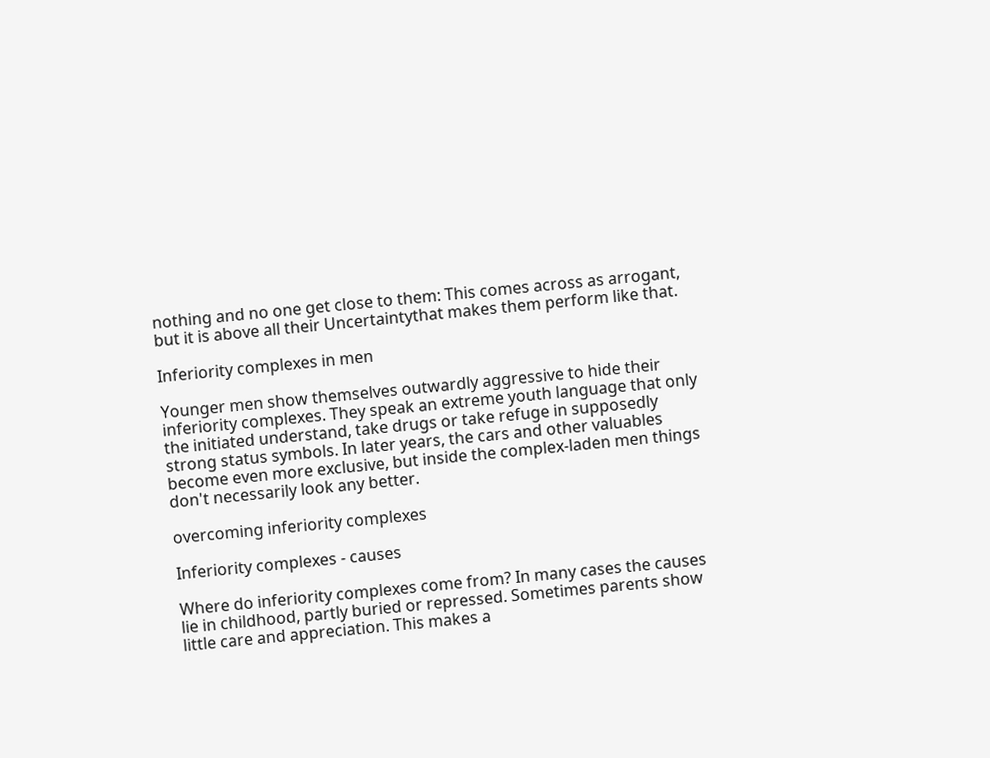nothing and no one get close to them: This comes across as arrogant, but it is above all their Uncertaintythat makes them perform like that.

Inferiority complexes in men

Younger men show themselves outwardly aggressive to hide their inferiority complexes. They speak an extreme youth language that only the initiated understand, take drugs or take refuge in supposedly strong status symbols. In later years, the cars and other valuables become even more exclusive, but inside the complex-laden men things don't necessarily look any better.

overcoming inferiority complexes

Inferiority complexes - causes

Where do inferiority complexes come from? In many cases the causes lie in childhood, partly buried or repressed. Sometimes parents show little care and appreciation. This makes a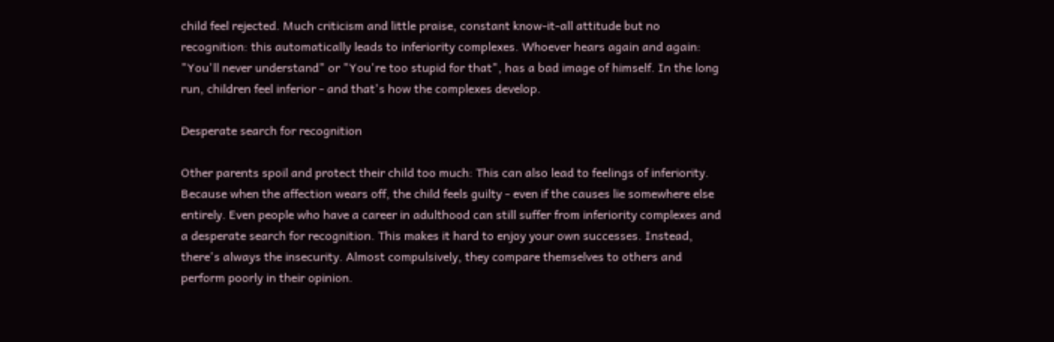child feel rejected. Much criticism and little praise, constant know-it-all attitude but no recognition: this automatically leads to inferiority complexes. Whoever hears again and again: "You'll never understand" or "You're too stupid for that", has a bad image of himself. In the long run, children feel inferior - and that's how the complexes develop.

Desperate search for recognition

Other parents spoil and protect their child too much: This can also lead to feelings of inferiority. Because when the affection wears off, the child feels guilty - even if the causes lie somewhere else entirely. Even people who have a career in adulthood can still suffer from inferiority complexes and a desperate search for recognition. This makes it hard to enjoy your own successes. Instead, there's always the insecurity. Almost compulsively, they compare themselves to others and perform poorly in their opinion.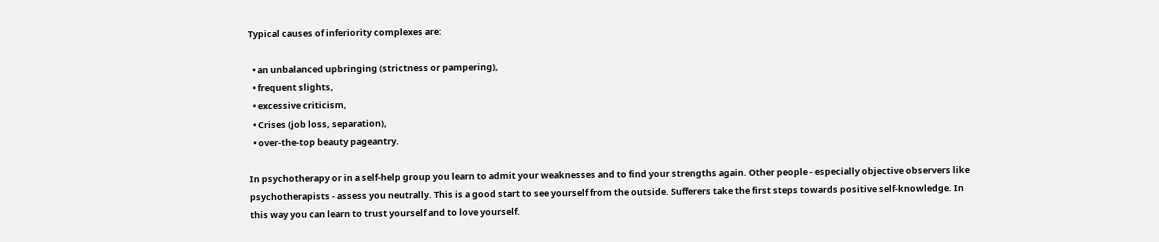Typical causes of inferiority complexes are:

  • an unbalanced upbringing (strictness or pampering),
  • frequent slights,
  • excessive criticism,
  • Crises (job loss, separation),
  • over-the-top beauty pageantry.

In psychotherapy or in a self-help group you learn to admit your weaknesses and to find your strengths again. Other people - especially objective observers like psychotherapists - assess you neutrally. This is a good start to see yourself from the outside. Sufferers take the first steps towards positive self-knowledge. In this way you can learn to trust yourself and to love yourself.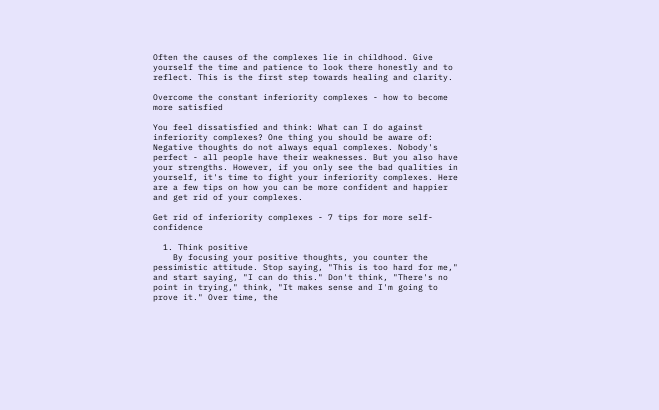Often the causes of the complexes lie in childhood. Give yourself the time and patience to look there honestly and to reflect. This is the first step towards healing and clarity.

Overcome the constant inferiority complexes - how to become more satisfied

You feel dissatisfied and think: What can I do against inferiority complexes? One thing you should be aware of: Negative thoughts do not always equal complexes. Nobody's perfect - all people have their weaknesses. But you also have your strengths. However, if you only see the bad qualities in yourself, it's time to fight your inferiority complexes. Here are a few tips on how you can be more confident and happier and get rid of your complexes.

Get rid of inferiority complexes - 7 tips for more self-confidence

  1. Think positive
    By focusing your positive thoughts, you counter the pessimistic attitude. Stop saying, "This is too hard for me," and start saying, "I can do this." Don't think, "There's no point in trying," think, "It makes sense and I'm going to prove it." Over time, the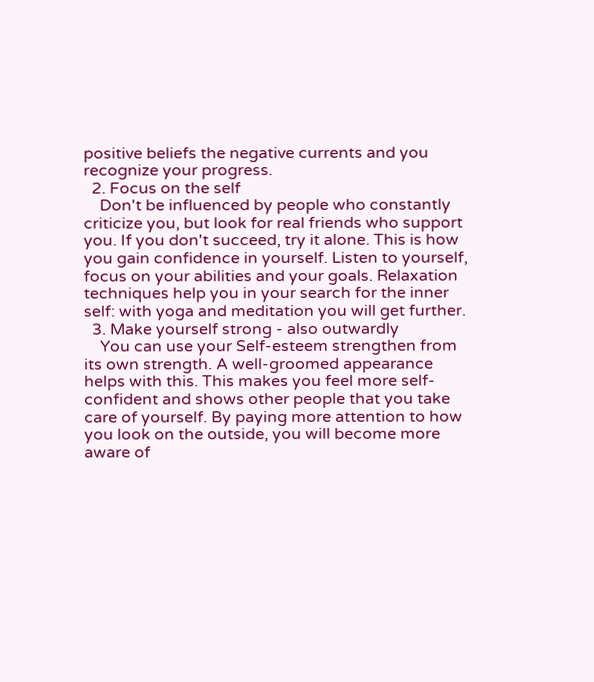positive beliefs the negative currents and you recognize your progress.
  2. Focus on the self
    Don't be influenced by people who constantly criticize you, but look for real friends who support you. If you don't succeed, try it alone. This is how you gain confidence in yourself. Listen to yourself, focus on your abilities and your goals. Relaxation techniques help you in your search for the inner self: with yoga and meditation you will get further.
  3. Make yourself strong - also outwardly
    You can use your Self-esteem strengthen from its own strength. A well-groomed appearance helps with this. This makes you feel more self-confident and shows other people that you take care of yourself. By paying more attention to how you look on the outside, you will become more aware of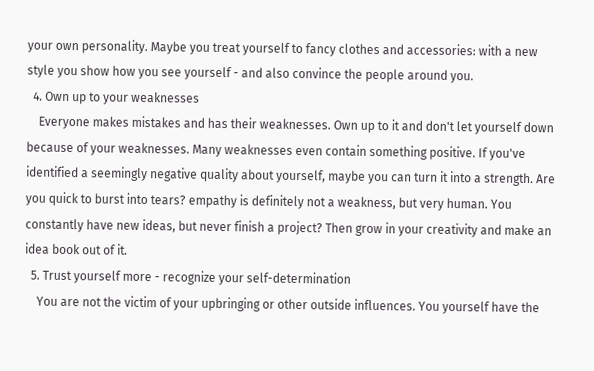your own personality. Maybe you treat yourself to fancy clothes and accessories: with a new style you show how you see yourself - and also convince the people around you.
  4. Own up to your weaknesses
    Everyone makes mistakes and has their weaknesses. Own up to it and don't let yourself down because of your weaknesses. Many weaknesses even contain something positive. If you've identified a seemingly negative quality about yourself, maybe you can turn it into a strength. Are you quick to burst into tears? empathy is definitely not a weakness, but very human. You constantly have new ideas, but never finish a project? Then grow in your creativity and make an idea book out of it.
  5. Trust yourself more - recognize your self-determination
    You are not the victim of your upbringing or other outside influences. You yourself have the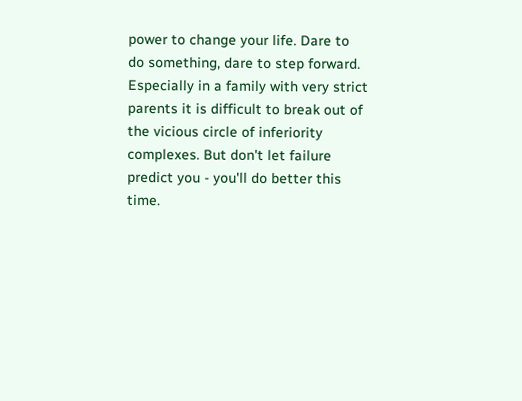power to change your life. Dare to do something, dare to step forward. Especially in a family with very strict parents it is difficult to break out of the vicious circle of inferiority complexes. But don't let failure predict you - you'll do better this time.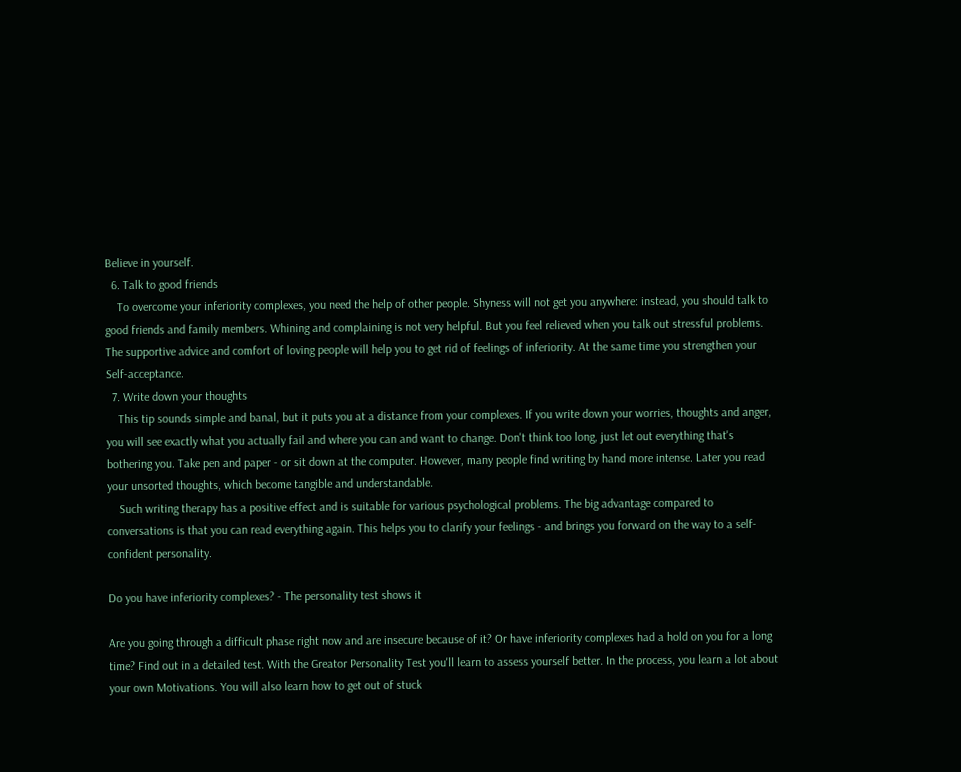Believe in yourself.
  6. Talk to good friends
    To overcome your inferiority complexes, you need the help of other people. Shyness will not get you anywhere: instead, you should talk to good friends and family members. Whining and complaining is not very helpful. But you feel relieved when you talk out stressful problems. The supportive advice and comfort of loving people will help you to get rid of feelings of inferiority. At the same time you strengthen your Self-acceptance.
  7. Write down your thoughts
    This tip sounds simple and banal, but it puts you at a distance from your complexes. If you write down your worries, thoughts and anger, you will see exactly what you actually fail and where you can and want to change. Don't think too long, just let out everything that's bothering you. Take pen and paper - or sit down at the computer. However, many people find writing by hand more intense. Later you read your unsorted thoughts, which become tangible and understandable.
    Such writing therapy has a positive effect and is suitable for various psychological problems. The big advantage compared to conversations is that you can read everything again. This helps you to clarify your feelings - and brings you forward on the way to a self-confident personality.

Do you have inferiority complexes? - The personality test shows it

Are you going through a difficult phase right now and are insecure because of it? Or have inferiority complexes had a hold on you for a long time? Find out in a detailed test. With the Greator Personality Test you'll learn to assess yourself better. In the process, you learn a lot about your own Motivations. You will also learn how to get out of stuck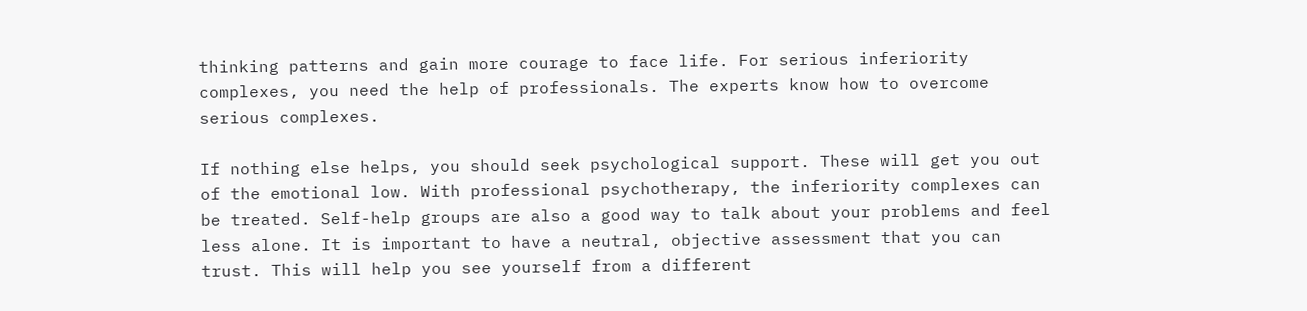thinking patterns and gain more courage to face life. For serious inferiority complexes, you need the help of professionals. The experts know how to overcome serious complexes.

If nothing else helps, you should seek psychological support. These will get you out of the emotional low. With professional psychotherapy, the inferiority complexes can be treated. Self-help groups are also a good way to talk about your problems and feel less alone. It is important to have a neutral, objective assessment that you can trust. This will help you see yourself from a different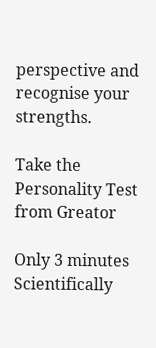perspective and recognise your strengths.

Take the Personality Test from Greator

Only 3 minutes
Scientifically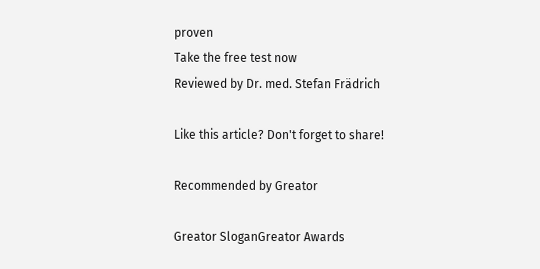proven
Take the free test now
Reviewed by Dr. med. Stefan Frädrich

Like this article? Don't forget to share!

Recommended by Greator

Greator SloganGreator Awards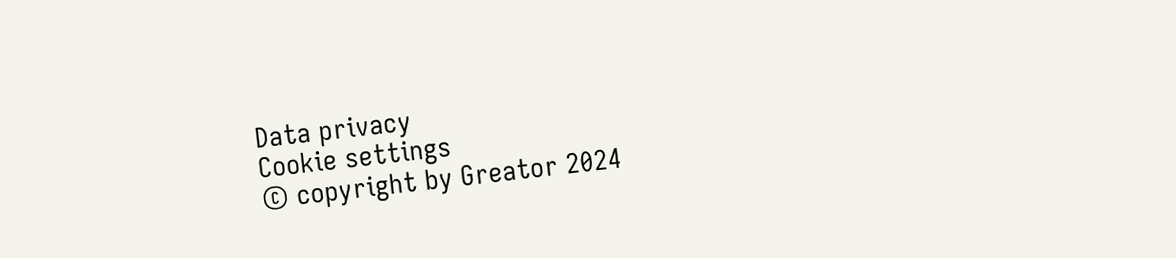Data privacy
Cookie settings
© copyright by Greator 2024